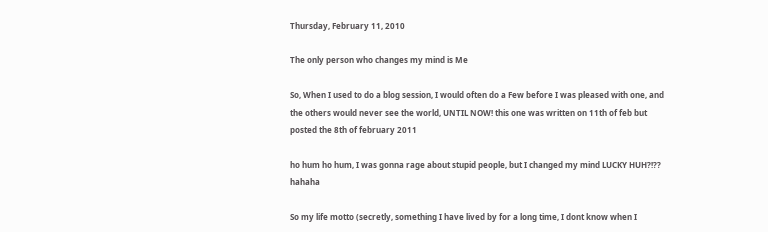Thursday, February 11, 2010

The only person who changes my mind is Me

So, When I used to do a blog session, I would often do a Few before I was pleased with one, and the others would never see the world, UNTIL NOW! this one was written on 11th of feb but posted the 8th of february 2011

ho hum ho hum, I was gonna rage about stupid people, but I changed my mind LUCKY HUH?!?? hahaha

So my life motto (secretly, something I have lived by for a long time, I dont know when I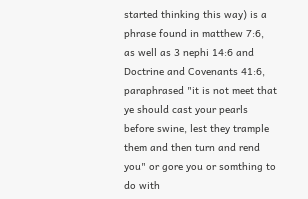started thinking this way) is a phrase found in matthew 7:6, as well as 3 nephi 14:6 and Doctrine and Covenants 41:6, paraphrased "it is not meet that ye should cast your pearls before swine, lest they trample them and then turn and rend you" or gore you or somthing to do with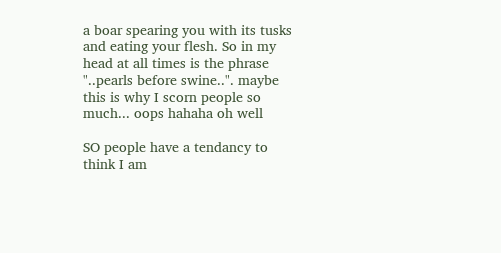a boar spearing you with its tusks and eating your flesh. So in my head at all times is the phrase "..pearls before swine..". maybe this is why I scorn people so much... oops hahaha oh well

SO people have a tendancy to think I am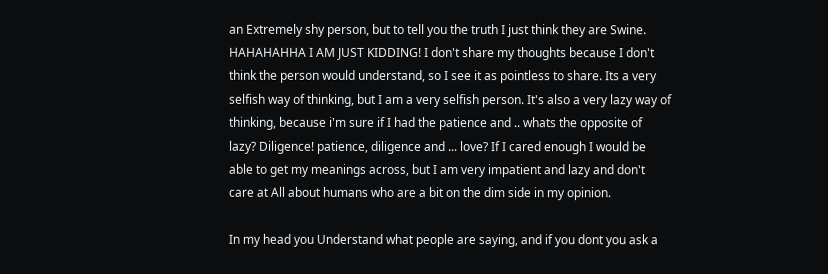an Extremely shy person, but to tell you the truth I just think they are Swine. HAHAHAHHA I AM JUST KIDDING! I don't share my thoughts because I don't think the person would understand, so I see it as pointless to share. Its a very selfish way of thinking, but I am a very selfish person. It's also a very lazy way of thinking, because i'm sure if I had the patience and .. whats the opposite of lazy? Diligence! patience, diligence and ... love? If I cared enough I would be able to get my meanings across, but I am very impatient and lazy and don't care at All about humans who are a bit on the dim side in my opinion.

In my head you Understand what people are saying, and if you dont you ask a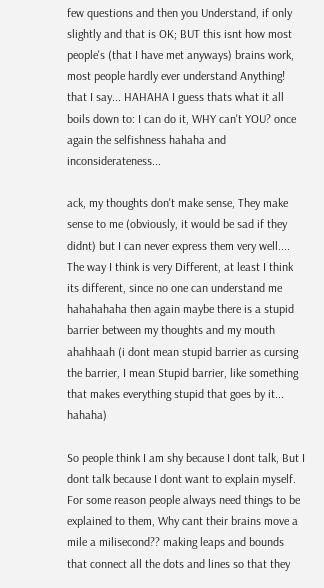few questions and then you Understand, if only slightly and that is OK; BUT this isnt how most people's (that I have met anyways) brains work, most people hardly ever understand Anything! that I say... HAHAHA I guess thats what it all boils down to: I can do it, WHY can't YOU? once again the selfishness hahaha and inconsiderateness...

ack, my thoughts don't make sense, They make sense to me (obviously, it would be sad if they didnt) but I can never express them very well.... The way I think is very Different, at least I think its different, since no one can understand me hahahahaha then again maybe there is a stupid barrier between my thoughts and my mouth ahahhaah (i dont mean stupid barrier as cursing the barrier, I mean Stupid barrier, like something that makes everything stupid that goes by it... hahaha)

So people think I am shy because I dont talk, But I dont talk because I dont want to explain myself. For some reason people always need things to be explained to them, Why cant their brains move a mile a milisecond?? making leaps and bounds that connect all the dots and lines so that they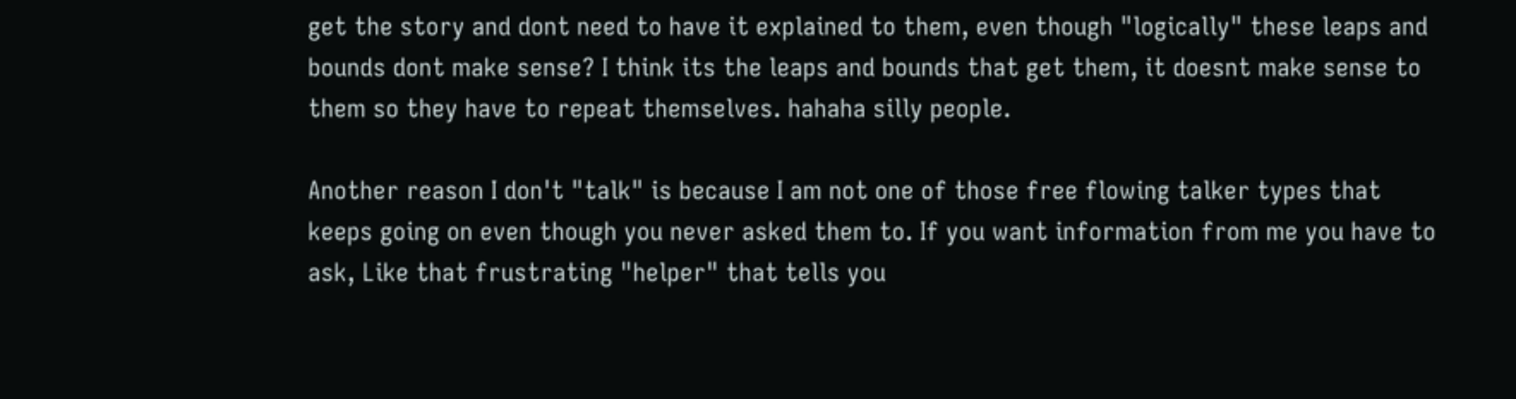get the story and dont need to have it explained to them, even though "logically" these leaps and bounds dont make sense? I think its the leaps and bounds that get them, it doesnt make sense to them so they have to repeat themselves. hahaha silly people.

Another reason I don't "talk" is because I am not one of those free flowing talker types that keeps going on even though you never asked them to. If you want information from me you have to ask, Like that frustrating "helper" that tells you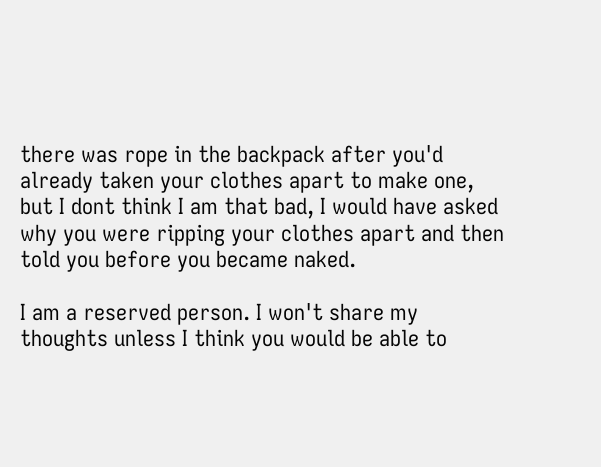there was rope in the backpack after you'd already taken your clothes apart to make one, but I dont think I am that bad, I would have asked why you were ripping your clothes apart and then told you before you became naked.

I am a reserved person. I won't share my thoughts unless I think you would be able to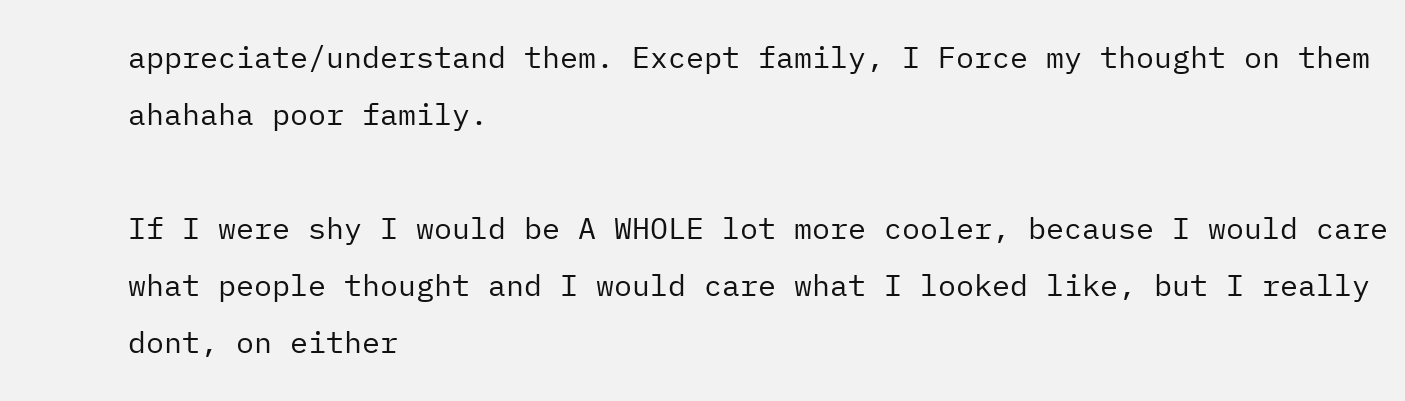appreciate/understand them. Except family, I Force my thought on them ahahaha poor family.

If I were shy I would be A WHOLE lot more cooler, because I would care what people thought and I would care what I looked like, but I really dont, on either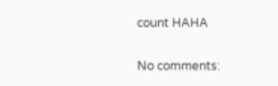count HAHA

No comments: